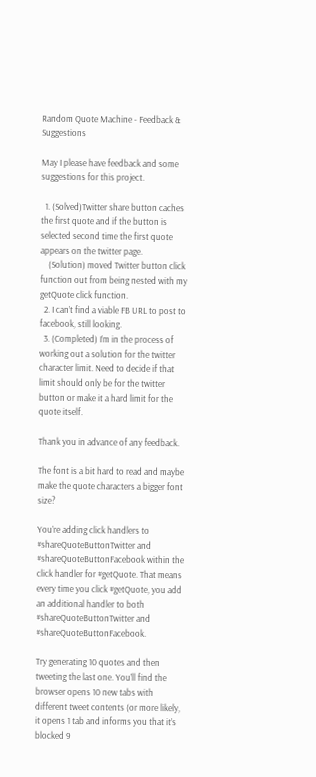Random Quote Machine - Feedback & Suggestions

May I please have feedback and some suggestions for this project.

  1. (Solved)Twitter share button caches the first quote and if the button is selected second time the first quote appears on the twitter page.
    (Solution) moved Twitter button click function out from being nested with my getQuote click function.
  2. I can’t find a viable FB URL to post to facebook, still looking.
  3. (Completed) I’m in the process of working out a solution for the twitter character limit. Need to decide if that limit should only be for the twitter button or make it a hard limit for the quote itself.

Thank you in advance of any feedback.

The font is a bit hard to read and maybe make the quote characters a bigger font size?

You’re adding click handlers to #shareQuoteButtonTwitter and #shareQuoteButtonFacebook within the click handler for #getQuote. That means every time you click #getQuote, you add an additional handler to both #shareQuoteButtonTwitter and #shareQuoteButtonFacebook.

Try generating 10 quotes and then tweeting the last one. You’ll find the browser opens 10 new tabs with different tweet contents (or more likely, it opens 1 tab and informs you that it’s blocked 9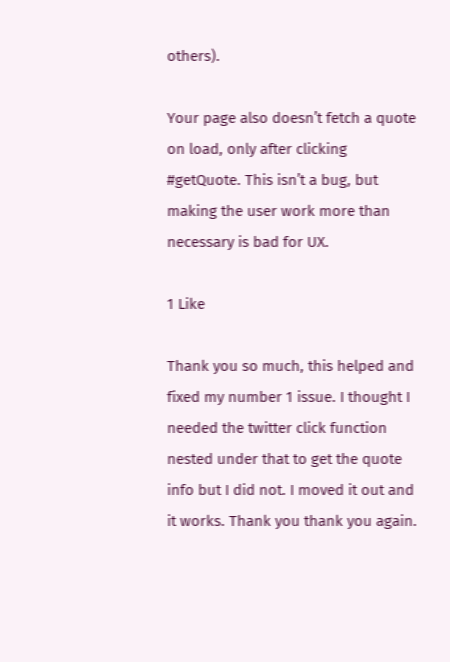others).

Your page also doesn’t fetch a quote on load, only after clicking #getQuote. This isn’t a bug, but making the user work more than necessary is bad for UX.

1 Like

Thank you so much, this helped and fixed my number 1 issue. I thought I needed the twitter click function nested under that to get the quote info but I did not. I moved it out and it works. Thank you thank you again.